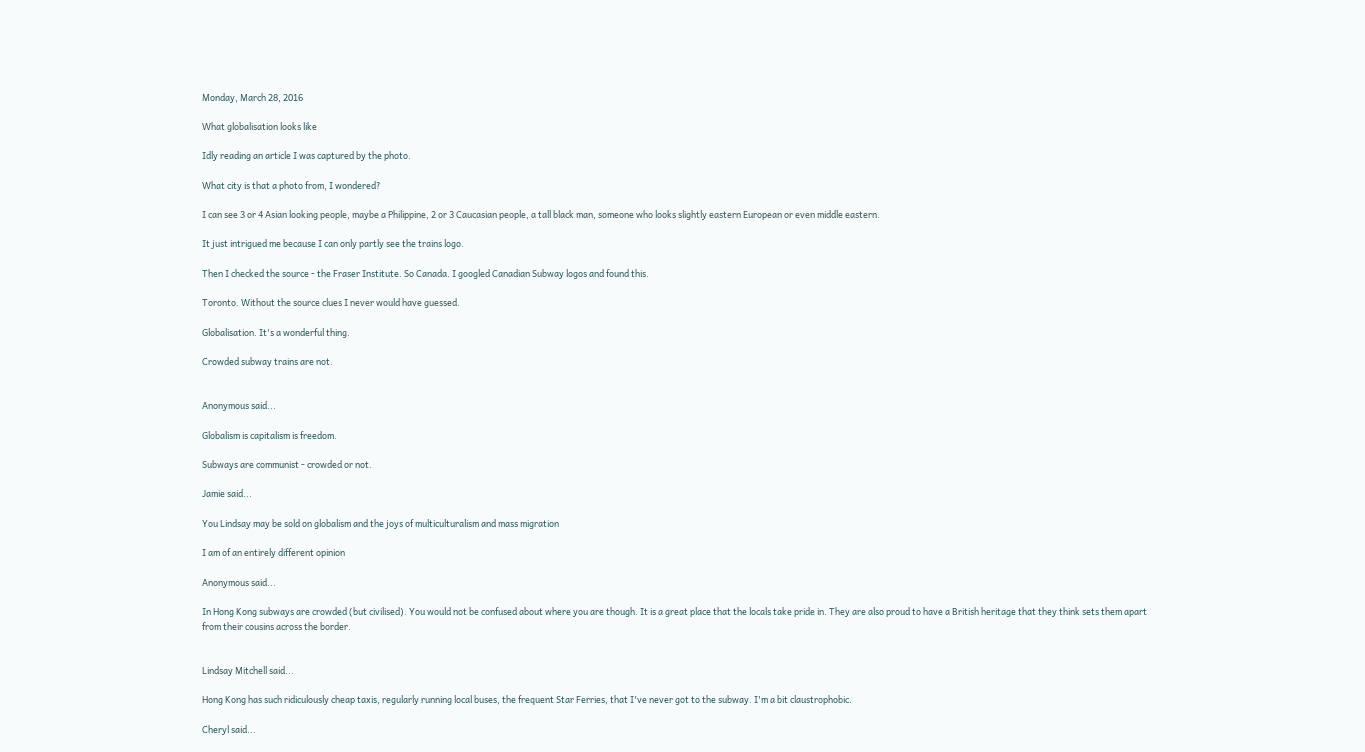Monday, March 28, 2016

What globalisation looks like

Idly reading an article I was captured by the photo.

What city is that a photo from, I wondered?

I can see 3 or 4 Asian looking people, maybe a Philippine, 2 or 3 Caucasian people, a tall black man, someone who looks slightly eastern European or even middle eastern.

It just intrigued me because I can only partly see the trains logo.

Then I checked the source - the Fraser Institute. So Canada. I googled Canadian Subway logos and found this.

Toronto. Without the source clues I never would have guessed.

Globalisation. It's a wonderful thing.

Crowded subway trains are not.


Anonymous said...

Globalism is capitalism is freedom.

Subways are communist - crowded or not.

Jamie said...

You Lindsay may be sold on globalism and the joys of multiculturalism and mass migration

I am of an entirely different opinion

Anonymous said...

In Hong Kong subways are crowded (but civilised). You would not be confused about where you are though. It is a great place that the locals take pride in. They are also proud to have a British heritage that they think sets them apart from their cousins across the border.


Lindsay Mitchell said...

Hong Kong has such ridiculously cheap taxis, regularly running local buses, the frequent Star Ferries, that I've never got to the subway. I'm a bit claustrophobic.

Cheryl said...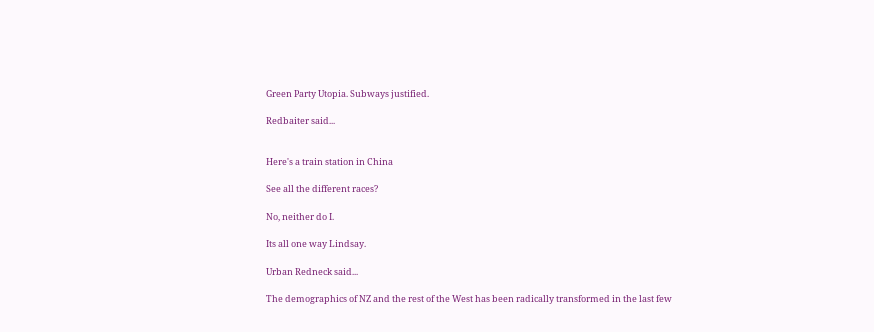Green Party Utopia. Subways justified.

Redbaiter said...


Here's a train station in China

See all the different races?

No, neither do I.

Its all one way Lindsay.

Urban Redneck said...

The demographics of NZ and the rest of the West has been radically transformed in the last few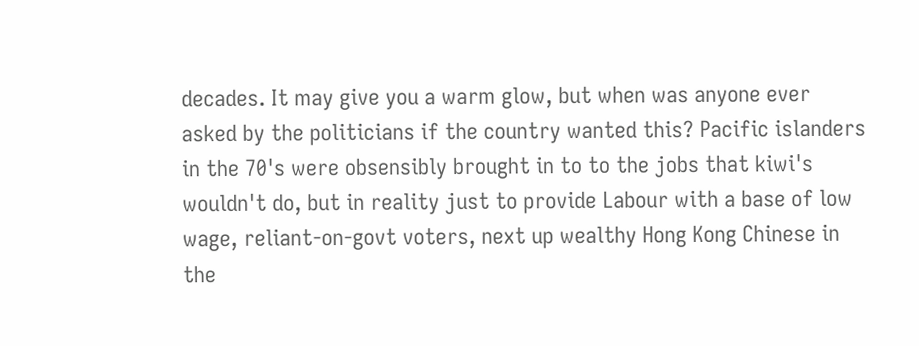decades. It may give you a warm glow, but when was anyone ever asked by the politicians if the country wanted this? Pacific islanders in the 70's were obsensibly brought in to to the jobs that kiwi's wouldn't do, but in reality just to provide Labour with a base of low wage, reliant-on-govt voters, next up wealthy Hong Kong Chinese in the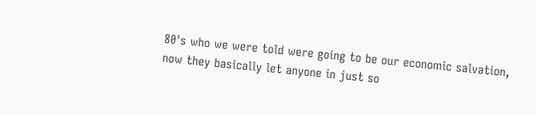80's who we were told were going to be our economic salvation, now they basically let anyone in just so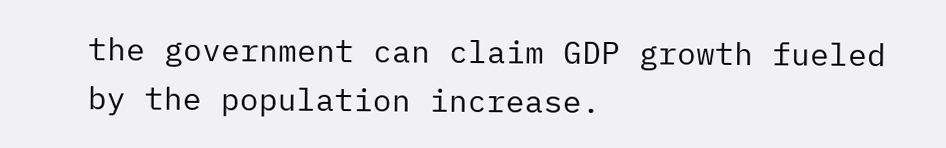the government can claim GDP growth fueled by the population increase.